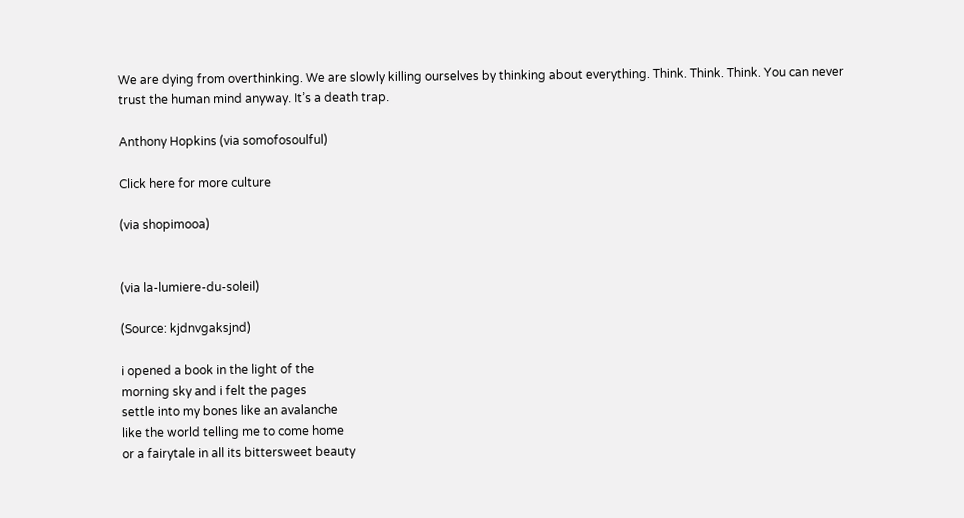We are dying from overthinking. We are slowly killing ourselves by thinking about everything. Think. Think. Think. You can never trust the human mind anyway. It’s a death trap.

Anthony Hopkins (via somofosoulful)

Click here for more culture

(via shopimooa)


(via la-lumiere-du-soleil)

(Source: kjdnvgaksjnd)

i opened a book in the light of the
morning sky and i felt the pages
settle into my bones like an avalanche
like the world telling me to come home
or a fairytale in all its bittersweet beauty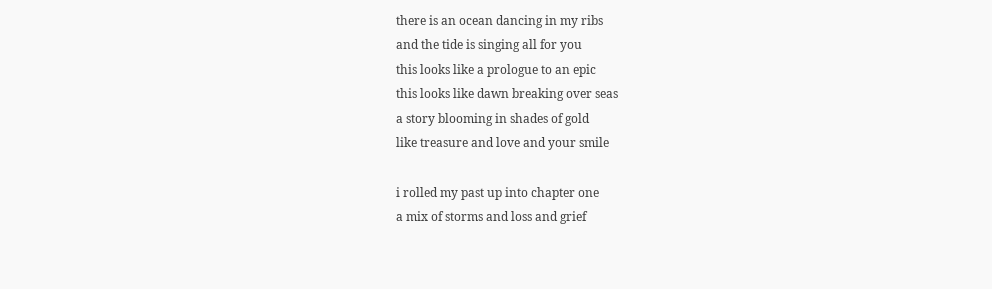there is an ocean dancing in my ribs
and the tide is singing all for you
this looks like a prologue to an epic
this looks like dawn breaking over seas
a story blooming in shades of gold
like treasure and love and your smile

i rolled my past up into chapter one
a mix of storms and loss and grief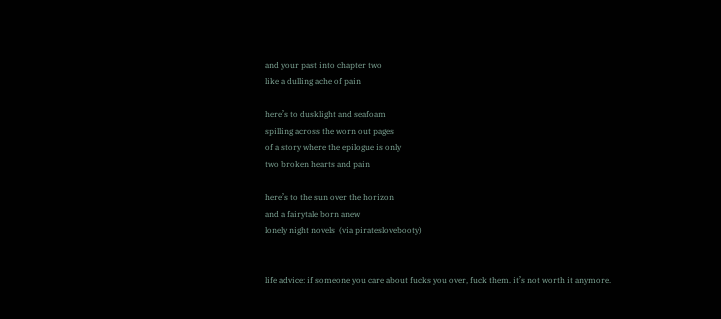and your past into chapter two
like a dulling ache of pain

here’s to dusklight and seafoam
spilling across the worn out pages
of a story where the epilogue is only
two broken hearts and pain

here’s to the sun over the horizon
and a fairytale born anew
lonely night novels  (via pirateslovebooty)


life advice: if someone you care about fucks you over, fuck them. it’s not worth it anymore.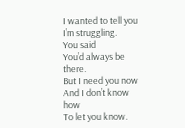I wanted to tell you
I’m struggling.
You said
You’d always be there.
But I need you now
And I don’t know how
To let you know.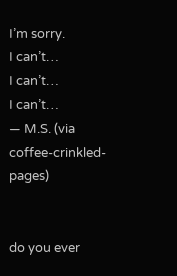I’m sorry.
I can’t…
I can’t…
I can’t…
― M.S. (via coffee-crinkled-pages)


do you ever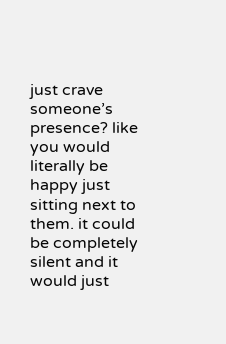just crave someone’s presence? like you would literally be happy just sitting next to them. it could be completely silent and it would just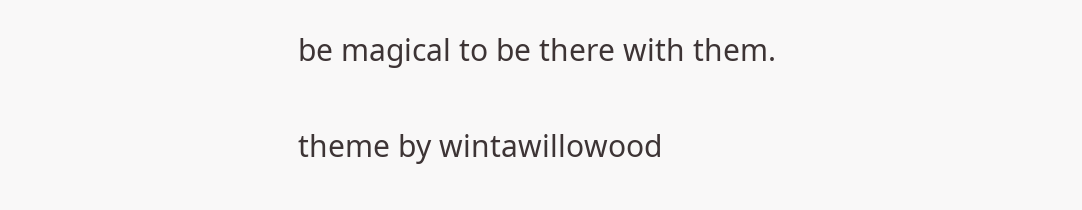be magical to be there with them.

theme by wintawillowood